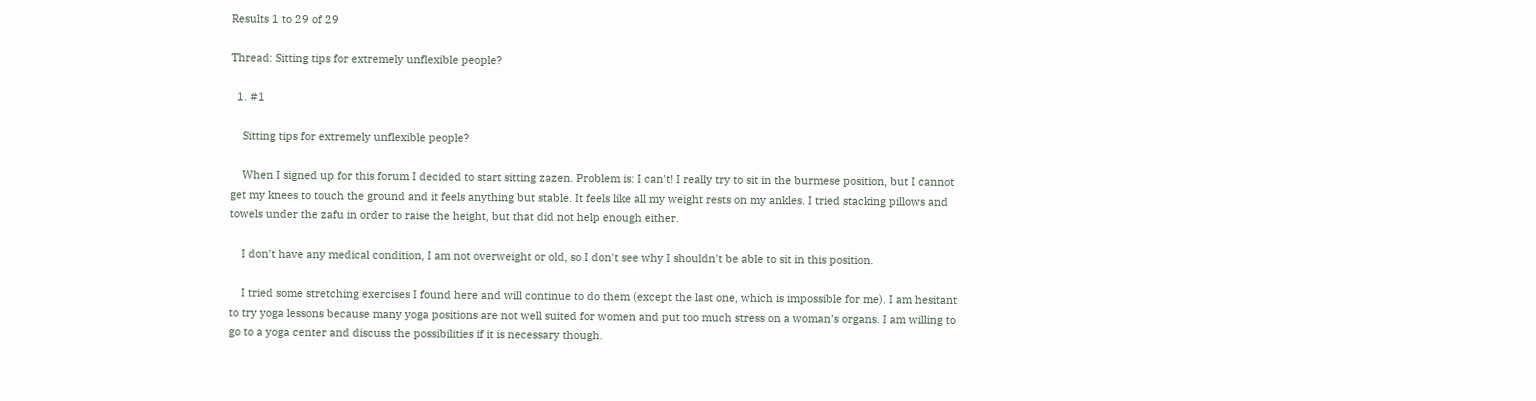Results 1 to 29 of 29

Thread: Sitting tips for extremely unflexible people?

  1. #1

    Sitting tips for extremely unflexible people?

    When I signed up for this forum I decided to start sitting zazen. Problem is: I can't! I really try to sit in the burmese position, but I cannot get my knees to touch the ground and it feels anything but stable. It feels like all my weight rests on my ankles. I tried stacking pillows and towels under the zafu in order to raise the height, but that did not help enough either.

    I don't have any medical condition, I am not overweight or old, so I don't see why I shouldn't be able to sit in this position.

    I tried some stretching exercises I found here and will continue to do them (except the last one, which is impossible for me). I am hesitant to try yoga lessons because many yoga positions are not well suited for women and put too much stress on a woman's organs. I am willing to go to a yoga center and discuss the possibilities if it is necessary though.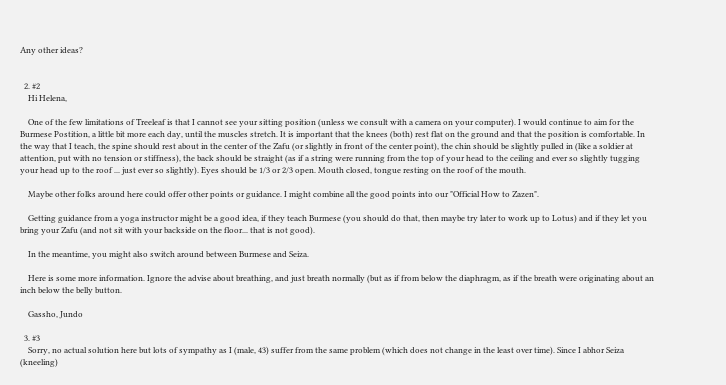Any other ideas?


  2. #2
    Hi Helena,

    One of the few limitations of Treeleaf is that I cannot see your sitting position (unless we consult with a camera on your computer). I would continue to aim for the Burmese Postition, a little bit more each day, until the muscles stretch. It is important that the knees (both) rest flat on the ground and that the position is comfortable. In the way that I teach, the spine should rest about in the center of the Zafu (or slightly in front of the center point), the chin should be slightly pulled in (like a soldier at attention, put with no tension or stiffness), the back should be straight (as if a string were running from the top of your head to the ceiling and ever so slightly tugging your head up to the roof ... just ever so slightly). Eyes should be 1/3 or 2/3 open. Mouth closed, tongue resting on the roof of the mouth.

    Maybe other folks around here could offer other points or guidance. I might combine all the good points into our "Official How to Zazen".

    Getting guidance from a yoga instructor might be a good idea, if they teach Burmese (you should do that, then maybe try later to work up to Lotus) and if they let you bring your Zafu (and not sit with your backside on the floor... that is not good).

    In the meantime, you might also switch around between Burmese and Seiza.

    Here is some more information. Ignore the advise about breathing, and just breath normally (but as if from below the diaphragm, as if the breath were originating about an inch below the belly button.

    Gassho, Jundo

  3. #3
    Sorry, no actual solution here but lots of sympathy as I (male, 43) suffer from the same problem (which does not change in the least over time). Since I abhor Seiza (kneeling)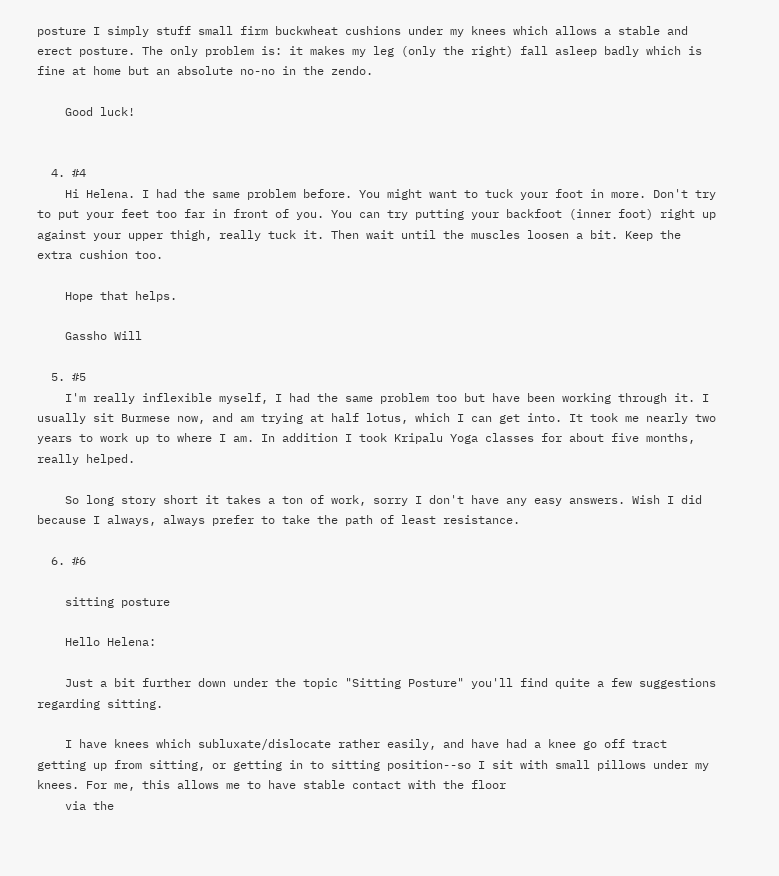posture I simply stuff small firm buckwheat cushions under my knees which allows a stable and erect posture. The only problem is: it makes my leg (only the right) fall asleep badly which is fine at home but an absolute no-no in the zendo.

    Good luck!


  4. #4
    Hi Helena. I had the same problem before. You might want to tuck your foot in more. Don't try to put your feet too far in front of you. You can try putting your backfoot (inner foot) right up against your upper thigh, really tuck it. Then wait until the muscles loosen a bit. Keep the extra cushion too.

    Hope that helps.

    Gassho Will

  5. #5
    I'm really inflexible myself, I had the same problem too but have been working through it. I usually sit Burmese now, and am trying at half lotus, which I can get into. It took me nearly two years to work up to where I am. In addition I took Kripalu Yoga classes for about five months, really helped.

    So long story short it takes a ton of work, sorry I don't have any easy answers. Wish I did because I always, always prefer to take the path of least resistance.

  6. #6

    sitting posture

    Hello Helena:

    Just a bit further down under the topic "Sitting Posture" you'll find quite a few suggestions regarding sitting.

    I have knees which subluxate/dislocate rather easily, and have had a knee go off tract getting up from sitting, or getting in to sitting position--so I sit with small pillows under my knees. For me, this allows me to have stable contact with the floor
    via the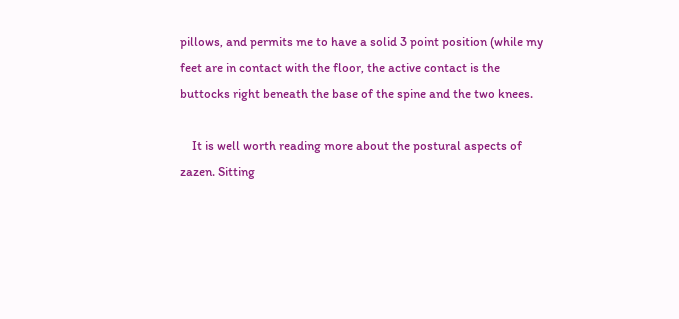pillows, and permits me to have a solid 3 point position (while my feet are in contact with the floor, the active contact is the buttocks right beneath the base of the spine and the two knees.

    It is well worth reading more about the postural aspects of zazen. Sitting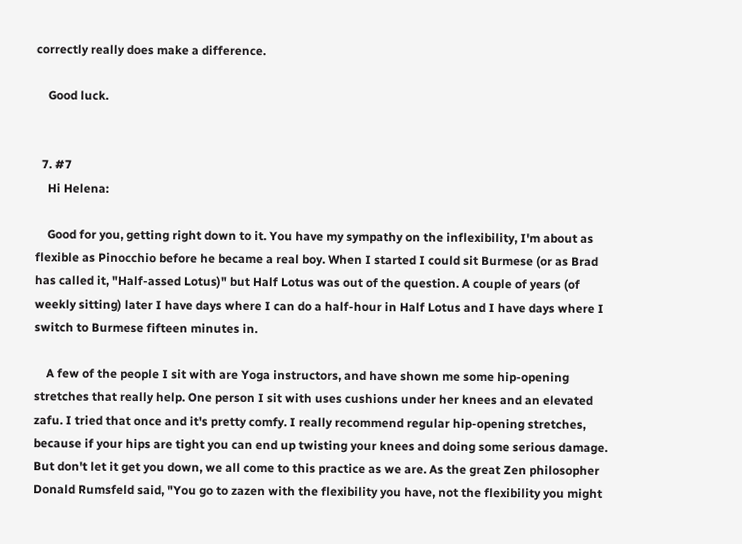correctly really does make a difference.

    Good luck.


  7. #7
    Hi Helena:

    Good for you, getting right down to it. You have my sympathy on the inflexibility, I'm about as flexible as Pinocchio before he became a real boy. When I started I could sit Burmese (or as Brad has called it, "Half-assed Lotus)" but Half Lotus was out of the question. A couple of years (of weekly sitting) later I have days where I can do a half-hour in Half Lotus and I have days where I switch to Burmese fifteen minutes in.

    A few of the people I sit with are Yoga instructors, and have shown me some hip-opening stretches that really help. One person I sit with uses cushions under her knees and an elevated zafu. I tried that once and it's pretty comfy. I really recommend regular hip-opening stretches, because if your hips are tight you can end up twisting your knees and doing some serious damage. But don't let it get you down, we all come to this practice as we are. As the great Zen philosopher Donald Rumsfeld said, "You go to zazen with the flexibility you have, not the flexibility you might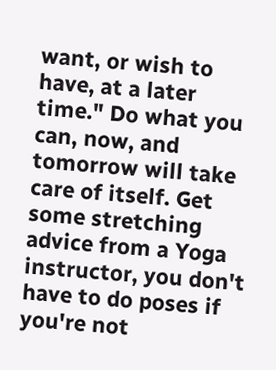want, or wish to have, at a later time." Do what you can, now, and tomorrow will take care of itself. Get some stretching advice from a Yoga instructor, you don't have to do poses if you're not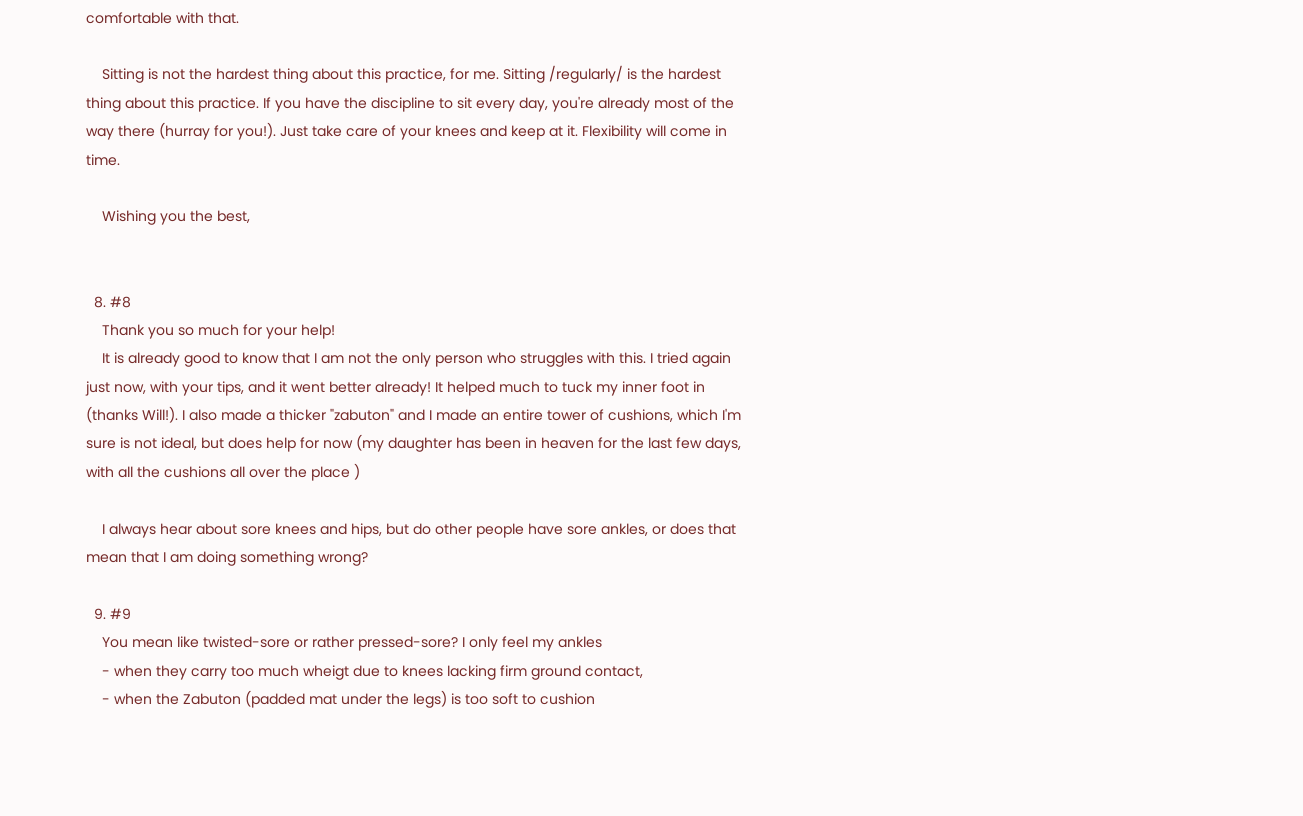comfortable with that.

    Sitting is not the hardest thing about this practice, for me. Sitting /regularly/ is the hardest thing about this practice. If you have the discipline to sit every day, you're already most of the way there (hurray for you!). Just take care of your knees and keep at it. Flexibility will come in time.

    Wishing you the best,


  8. #8
    Thank you so much for your help!
    It is already good to know that I am not the only person who struggles with this. I tried again just now, with your tips, and it went better already! It helped much to tuck my inner foot in (thanks Will!). I also made a thicker "zabuton" and I made an entire tower of cushions, which I'm sure is not ideal, but does help for now (my daughter has been in heaven for the last few days, with all the cushions all over the place )

    I always hear about sore knees and hips, but do other people have sore ankles, or does that mean that I am doing something wrong?

  9. #9
    You mean like twisted-sore or rather pressed-sore? I only feel my ankles
    - when they carry too much wheigt due to knees lacking firm ground contact,
    - when the Zabuton (padded mat under the legs) is too soft to cushion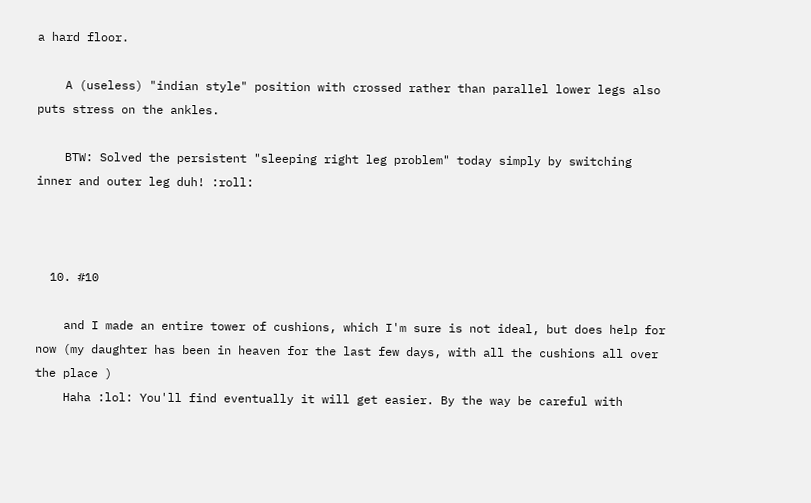a hard floor.

    A (useless) "indian style" position with crossed rather than parallel lower legs also puts stress on the ankles.

    BTW: Solved the persistent "sleeping right leg problem" today simply by switching inner and outer leg duh! :roll:



  10. #10

    and I made an entire tower of cushions, which I'm sure is not ideal, but does help for now (my daughter has been in heaven for the last few days, with all the cushions all over the place )
    Haha :lol: You'll find eventually it will get easier. By the way be careful with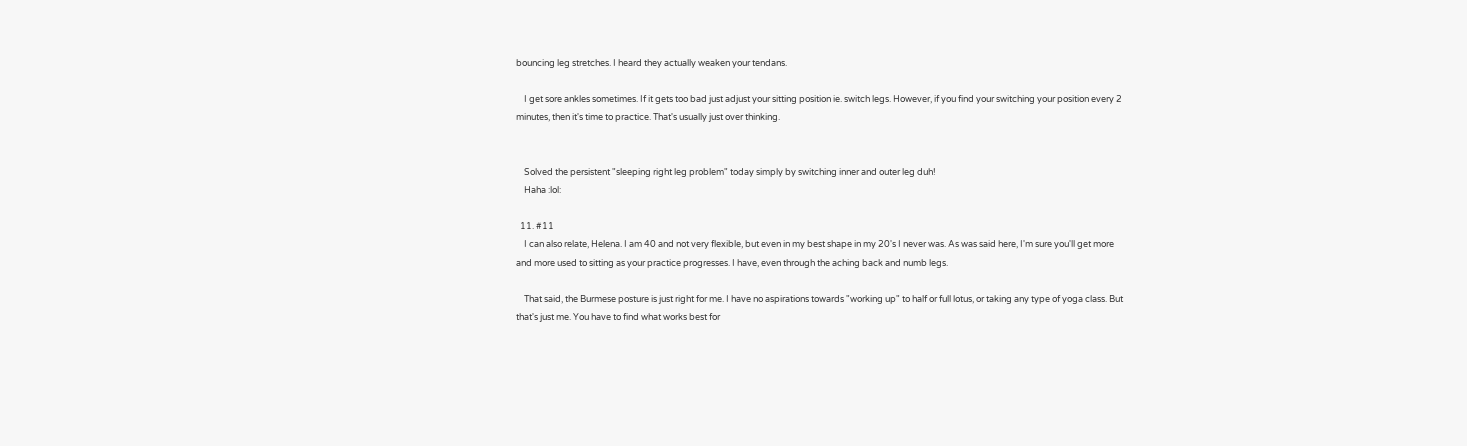bouncing leg stretches. I heard they actually weaken your tendans.

    I get sore ankles sometimes. If it gets too bad just adjust your sitting position ie. switch legs. However, if you find your switching your position every 2 minutes, then it's time to practice. That's usually just over thinking.


    Solved the persistent "sleeping right leg problem" today simply by switching inner and outer leg duh!
    Haha :lol:

  11. #11
    I can also relate, Helena. I am 40 and not very flexible, but even in my best shape in my 20's I never was. As was said here, I'm sure you'll get more and more used to sitting as your practice progresses. I have, even through the aching back and numb legs.

    That said, the Burmese posture is just right for me. I have no aspirations towards "working up" to half or full lotus, or taking any type of yoga class. But that's just me. You have to find what works best for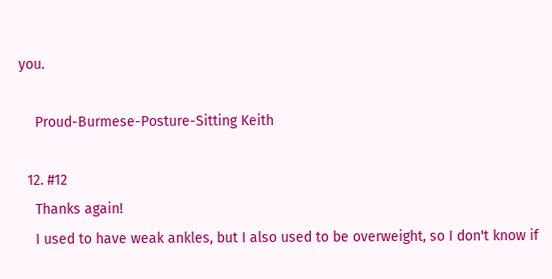you.

    Proud-Burmese-Posture-Sitting Keith

  12. #12
    Thanks again!
    I used to have weak ankles, but I also used to be overweight, so I don't know if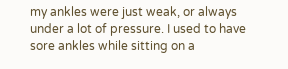my ankles were just weak, or always under a lot of pressure. I used to have sore ankles while sitting on a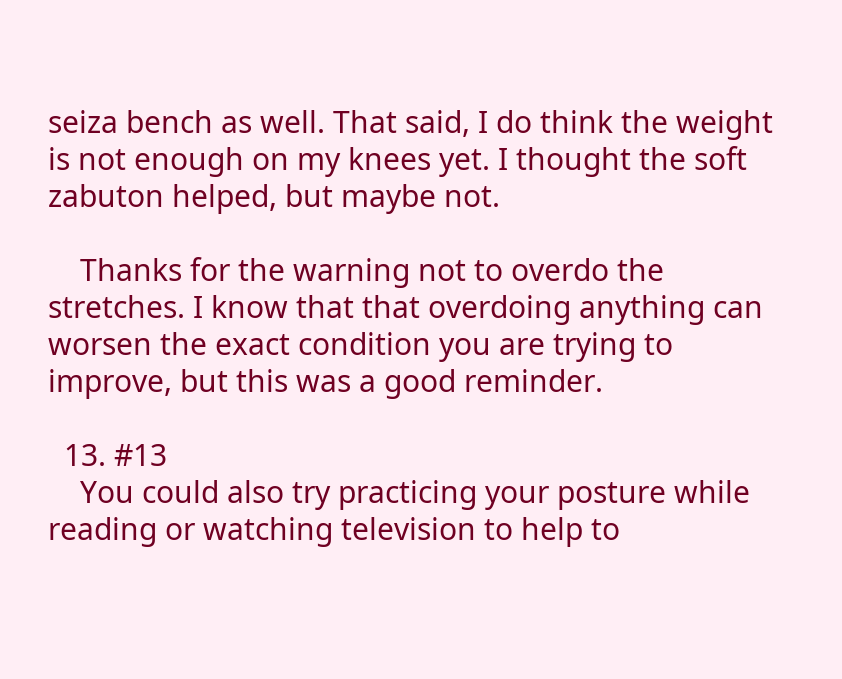seiza bench as well. That said, I do think the weight is not enough on my knees yet. I thought the soft zabuton helped, but maybe not.

    Thanks for the warning not to overdo the stretches. I know that that overdoing anything can worsen the exact condition you are trying to improve, but this was a good reminder.

  13. #13
    You could also try practicing your posture while reading or watching television to help to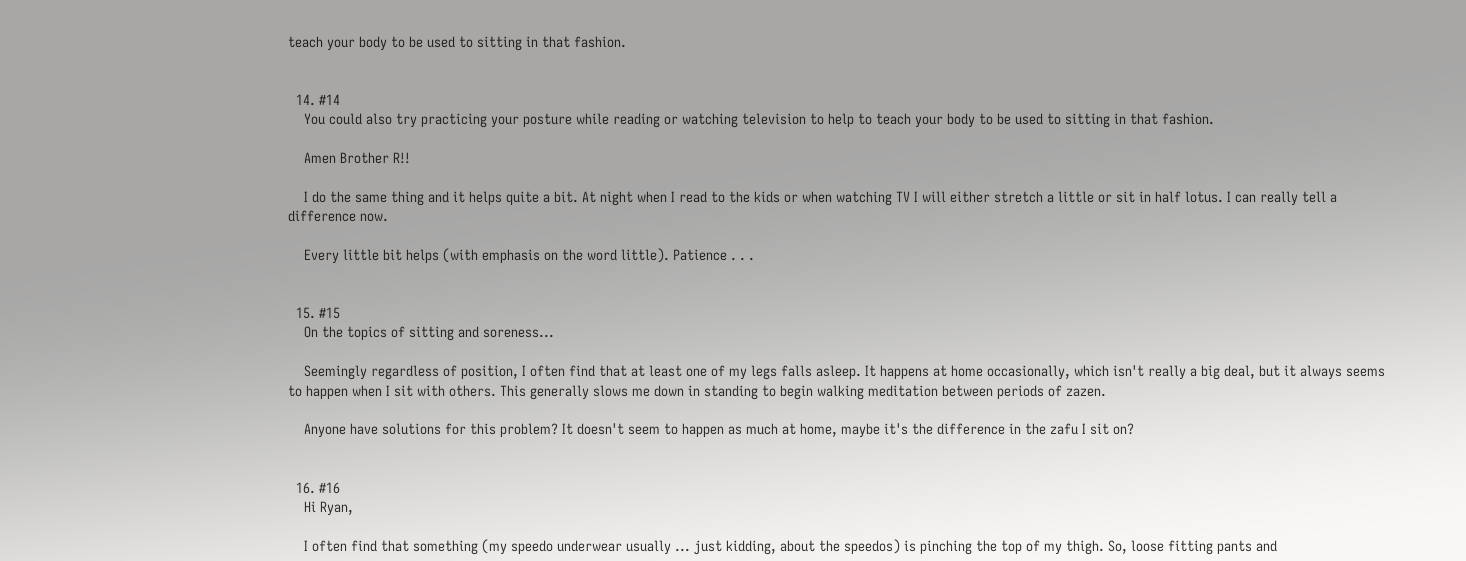teach your body to be used to sitting in that fashion.


  14. #14
    You could also try practicing your posture while reading or watching television to help to teach your body to be used to sitting in that fashion.

    Amen Brother R!!

    I do the same thing and it helps quite a bit. At night when I read to the kids or when watching TV I will either stretch a little or sit in half lotus. I can really tell a difference now.

    Every little bit helps (with emphasis on the word little). Patience . . .


  15. #15
    On the topics of sitting and soreness...

    Seemingly regardless of position, I often find that at least one of my legs falls asleep. It happens at home occasionally, which isn't really a big deal, but it always seems to happen when I sit with others. This generally slows me down in standing to begin walking meditation between periods of zazen.

    Anyone have solutions for this problem? It doesn't seem to happen as much at home, maybe it's the difference in the zafu I sit on?


  16. #16
    Hi Ryan,

    I often find that something (my speedo underwear usually ... just kidding, about the speedos) is pinching the top of my thigh. So, loose fitting pants and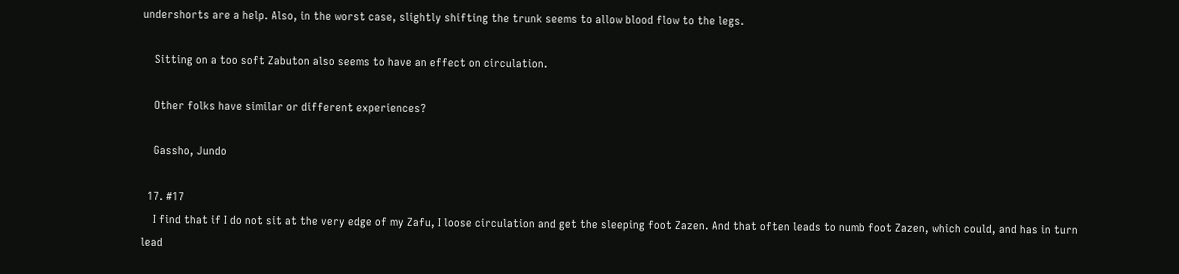undershorts are a help. Also, in the worst case, slightly shifting the trunk seems to allow blood flow to the legs.

    Sitting on a too soft Zabuton also seems to have an effect on circulation.

    Other folks have similar or different experiences?

    Gassho, Jundo

  17. #17
    I find that if I do not sit at the very edge of my Zafu, I loose circulation and get the sleeping foot Zazen. And that often leads to numb foot Zazen, which could, and has in turn lead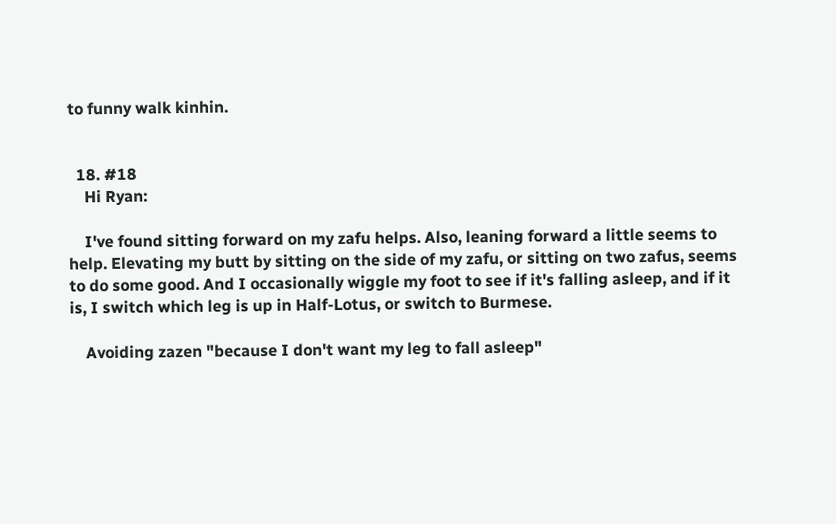to funny walk kinhin.


  18. #18
    Hi Ryan:

    I've found sitting forward on my zafu helps. Also, leaning forward a little seems to help. Elevating my butt by sitting on the side of my zafu, or sitting on two zafus, seems to do some good. And I occasionally wiggle my foot to see if it's falling asleep, and if it is, I switch which leg is up in Half-Lotus, or switch to Burmese.

    Avoiding zazen "because I don't want my leg to fall asleep"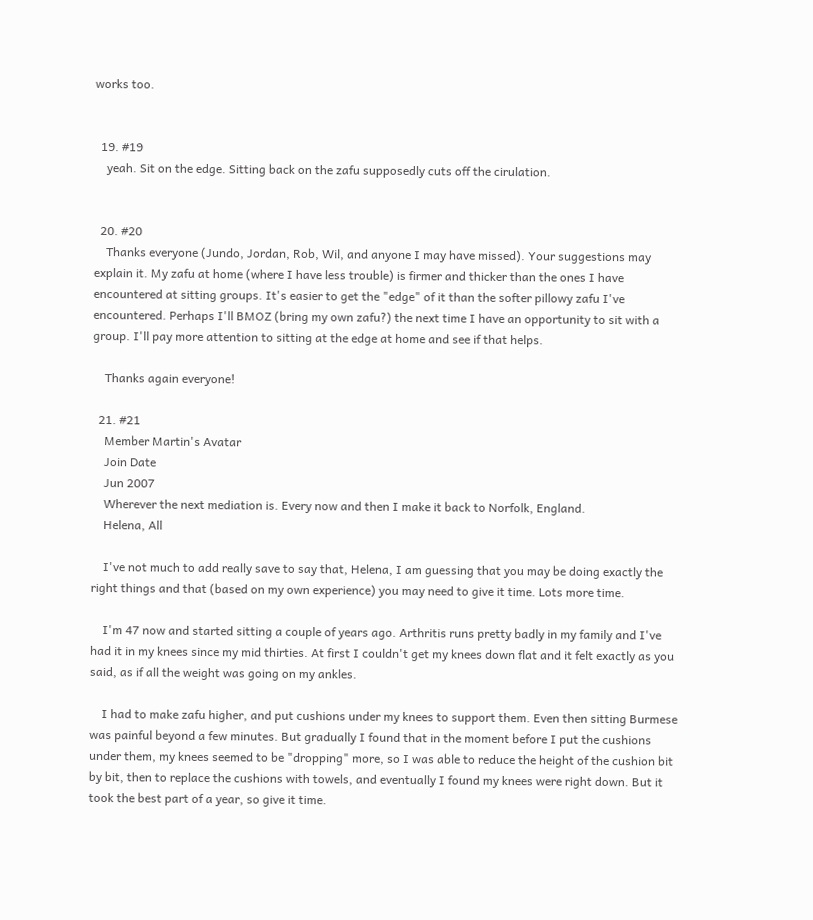works too.


  19. #19
    yeah. Sit on the edge. Sitting back on the zafu supposedly cuts off the cirulation.


  20. #20
    Thanks everyone (Jundo, Jordan, Rob, Wil, and anyone I may have missed). Your suggestions may explain it. My zafu at home (where I have less trouble) is firmer and thicker than the ones I have encountered at sitting groups. It's easier to get the "edge" of it than the softer pillowy zafu I've encountered. Perhaps I'll BMOZ (bring my own zafu?) the next time I have an opportunity to sit with a group. I'll pay more attention to sitting at the edge at home and see if that helps.

    Thanks again everyone!

  21. #21
    Member Martin's Avatar
    Join Date
    Jun 2007
    Wherever the next mediation is. Every now and then I make it back to Norfolk, England.
    Helena, All

    I've not much to add really save to say that, Helena, I am guessing that you may be doing exactly the right things and that (based on my own experience) you may need to give it time. Lots more time.

    I'm 47 now and started sitting a couple of years ago. Arthritis runs pretty badly in my family and I've had it in my knees since my mid thirties. At first I couldn't get my knees down flat and it felt exactly as you said, as if all the weight was going on my ankles.

    I had to make zafu higher, and put cushions under my knees to support them. Even then sitting Burmese was painful beyond a few minutes. But gradually I found that in the moment before I put the cushions under them, my knees seemed to be "dropping" more, so I was able to reduce the height of the cushion bit by bit, then to replace the cushions with towels, and eventually I found my knees were right down. But it took the best part of a year, so give it time.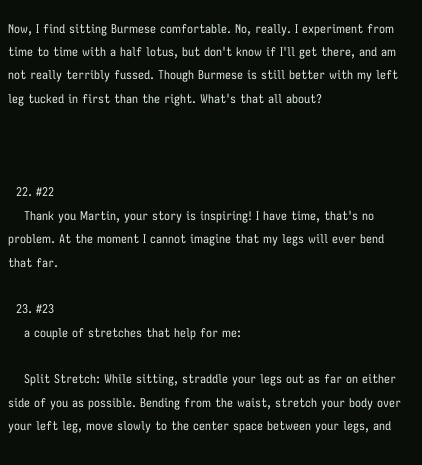Now, I find sitting Burmese comfortable. No, really. I experiment from time to time with a half lotus, but don't know if I'll get there, and am not really terribly fussed. Though Burmese is still better with my left leg tucked in first than the right. What's that all about?



  22. #22
    Thank you Martin, your story is inspiring! I have time, that's no problem. At the moment I cannot imagine that my legs will ever bend that far.

  23. #23
    a couple of stretches that help for me:

    Split Stretch: While sitting, straddle your legs out as far on either side of you as possible. Bending from the waist, stretch your body over your left leg, move slowly to the center space between your legs, and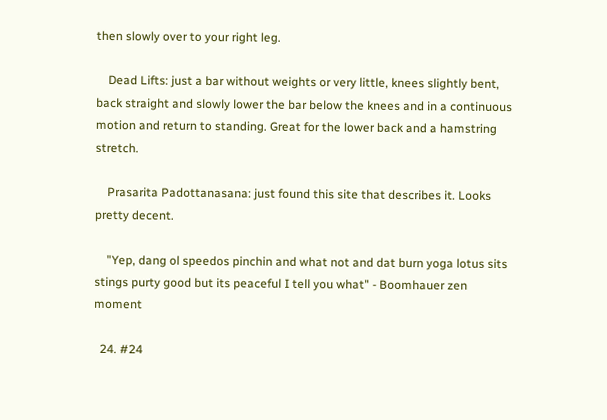then slowly over to your right leg.

    Dead Lifts: just a bar without weights or very little, knees slightly bent, back straight and slowly lower the bar below the knees and in a continuous motion and return to standing. Great for the lower back and a hamstring stretch.

    Prasarita Padottanasana: just found this site that describes it. Looks pretty decent.

    "Yep, dang ol speedos pinchin and what not and dat burn yoga lotus sits stings purty good but its peaceful I tell you what" - Boomhauer zen moment

  24. #24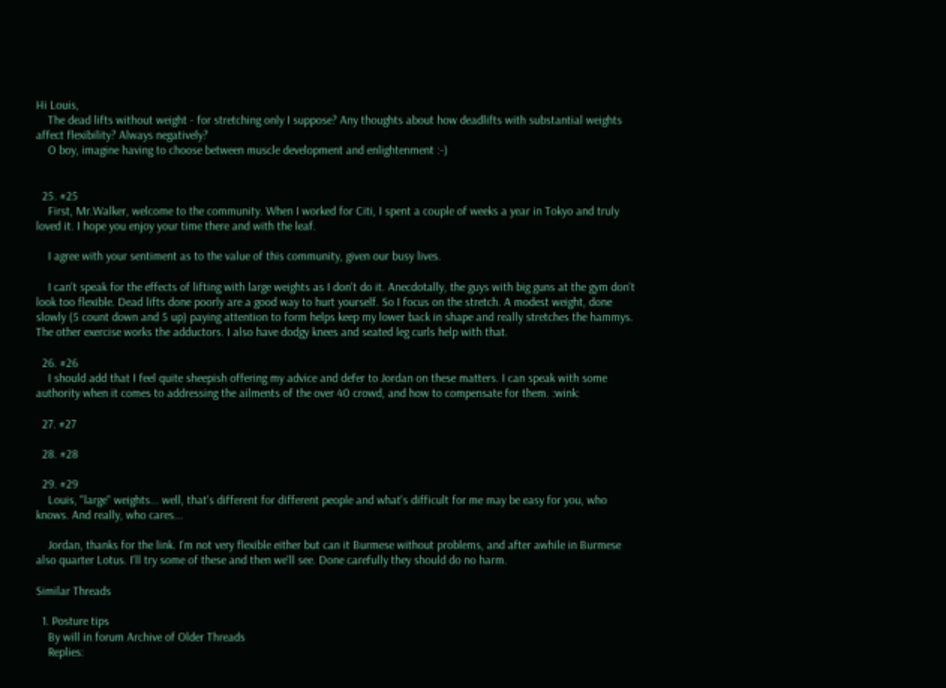Hi Louis,
    The dead lifts without weight - for stretching only I suppose? Any thoughts about how deadlifts with substantial weights affect flexibility? Always negatively?
    O boy, imagine having to choose between muscle development and enlightenment :-)


  25. #25
    First, Mr.Walker, welcome to the community. When I worked for Citi, I spent a couple of weeks a year in Tokyo and truly loved it. I hope you enjoy your time there and with the leaf.

    I agree with your sentiment as to the value of this community, given our busy lives.

    I can't speak for the effects of lifting with large weights as I don't do it. Anecdotally, the guys with big guns at the gym don't look too flexible. Dead lifts done poorly are a good way to hurt yourself. So I focus on the stretch. A modest weight, done slowly (5 count down and 5 up) paying attention to form helps keep my lower back in shape and really stretches the hammys. The other exercise works the adductors. I also have dodgy knees and seated leg curls help with that.

  26. #26
    I should add that I feel quite sheepish offering my advice and defer to Jordan on these matters. I can speak with some authority when it comes to addressing the ailments of the over 40 crowd, and how to compensate for them. :wink:

  27. #27

  28. #28

  29. #29
    Louis, "large" weights... well, that's different for different people and what's difficult for me may be easy for you, who knows. And really, who cares...

    Jordan, thanks for the link. I'm not very flexible either but can it Burmese without problems, and after awhile in Burmese also quarter Lotus. I'll try some of these and then we'll see. Done carefully they should do no harm.

Similar Threads

  1. Posture tips
    By will in forum Archive of Older Threads
    Replies: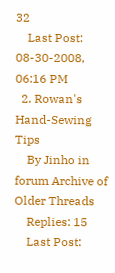32
    Last Post: 08-30-2008, 06:16 PM
  2. Rowan's Hand-Sewing Tips
    By Jinho in forum Archive of Older Threads
    Replies: 15
    Last Post: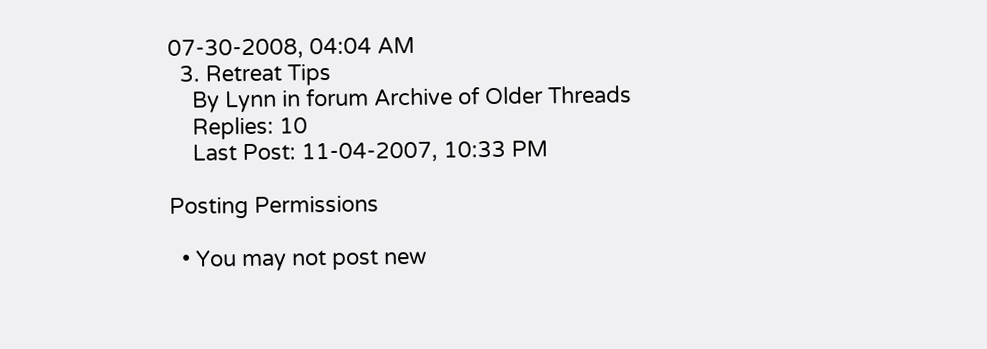07-30-2008, 04:04 AM
  3. Retreat Tips
    By Lynn in forum Archive of Older Threads
    Replies: 10
    Last Post: 11-04-2007, 10:33 PM

Posting Permissions

  • You may not post new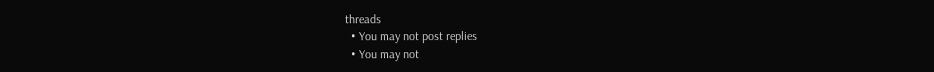threads
  • You may not post replies
  • You may not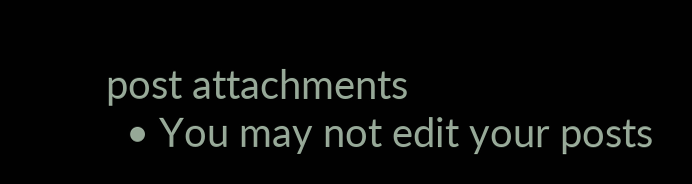post attachments
  • You may not edit your posts